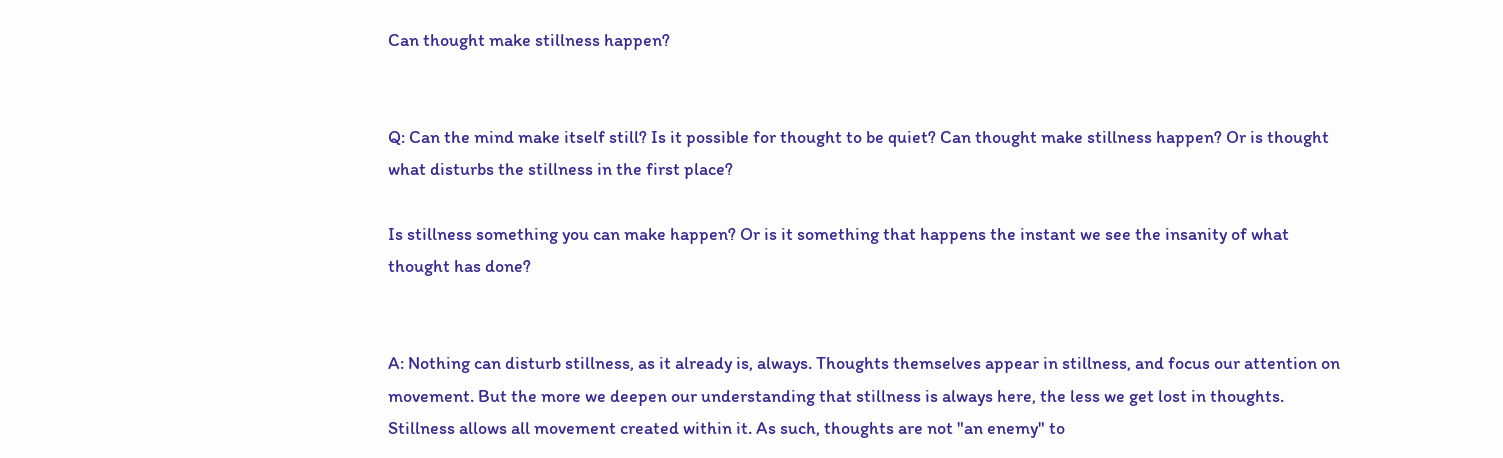Can thought make stillness happen?


Q: Can the mind make itself still? Is it possible for thought to be quiet? Can thought make stillness happen? Or is thought what disturbs the stillness in the first place?

Is stillness something you can make happen? Or is it something that happens the instant we see the insanity of what thought has done?


A: Nothing can disturb stillness, as it already is, always. Thoughts themselves appear in stillness, and focus our attention on movement. But the more we deepen our understanding that stillness is always here, the less we get lost in thoughts. Stillness allows all movement created within it. As such, thoughts are not "an enemy" to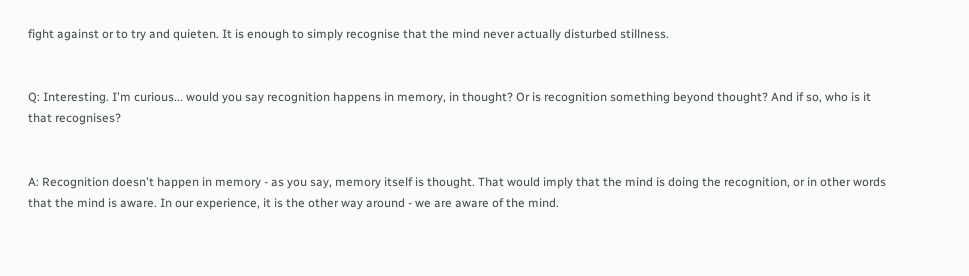fight against or to try and quieten. It is enough to simply recognise that the mind never actually disturbed stillness.


Q: Interesting. I'm curious... would you say recognition happens in memory, in thought? Or is recognition something beyond thought? And if so, who is it that recognises?


A: Recognition doesn't happen in memory - as you say, memory itself is thought. That would imply that the mind is doing the recognition, or in other words that the mind is aware. In our experience, it is the other way around - we are aware of the mind.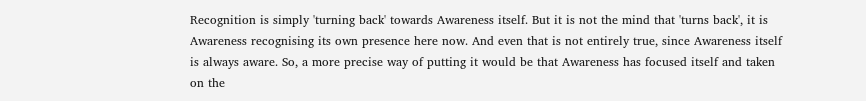Recognition is simply 'turning back' towards Awareness itself. But it is not the mind that 'turns back', it is Awareness recognising its own presence here now. And even that is not entirely true, since Awareness itself is always aware. So, a more precise way of putting it would be that Awareness has focused itself and taken on the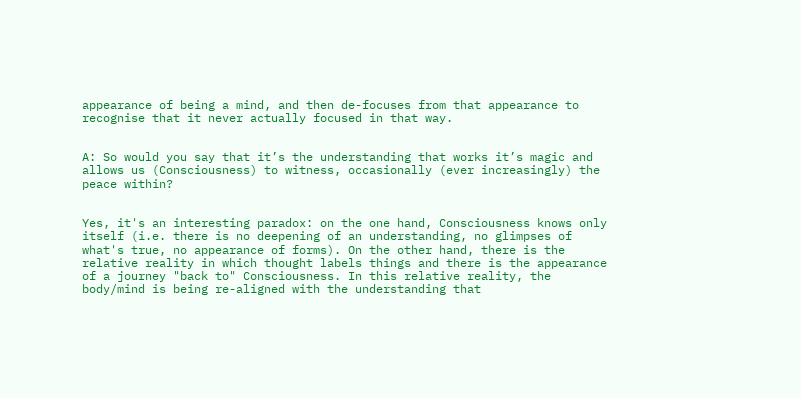appearance of being a mind, and then de-focuses from that appearance to recognise that it never actually focused in that way.


A: So would you say that it’s the understanding that works it’s magic and allows us (Consciousness) to witness, occasionally (ever increasingly) the peace within?


Yes, it's an interesting paradox: on the one hand, Consciousness knows only itself (i.e. there is no deepening of an understanding, no glimpses of what's true, no appearance of forms). On the other hand, there is the relative reality in which thought labels things and there is the appearance of a journey "back to" Consciousness. In this relative reality, the body/mind is being re-aligned with the understanding that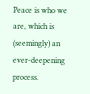Peace is who we are, which is (seemingly) an ever-deepening process.